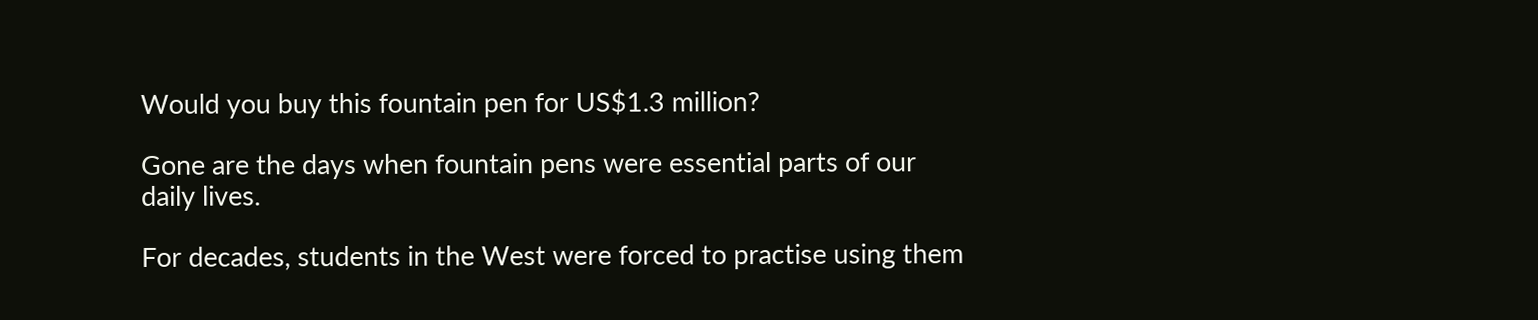Would you buy this fountain pen for US$1.3 million?

Gone are the days when fountain pens were essential parts of our daily lives.

For decades, students in the West were forced to practise using them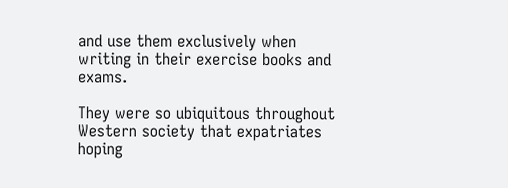and use them exclusively when writing in their exercise books and exams.

They were so ubiquitous throughout Western society that expatriates hoping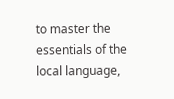to master the essentials of the local language,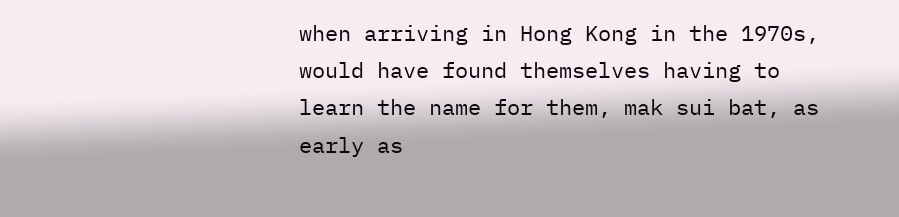when arriving in Hong Kong in the 1970s, would have found themselves having to learn the name for them, mak sui bat, as early as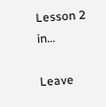Lesson 2 in…

Leave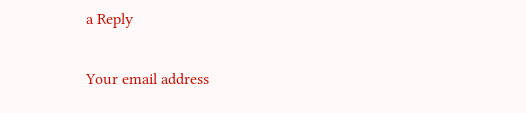a Reply

Your email address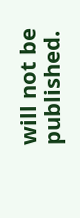will not be published.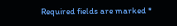Required fields are marked *